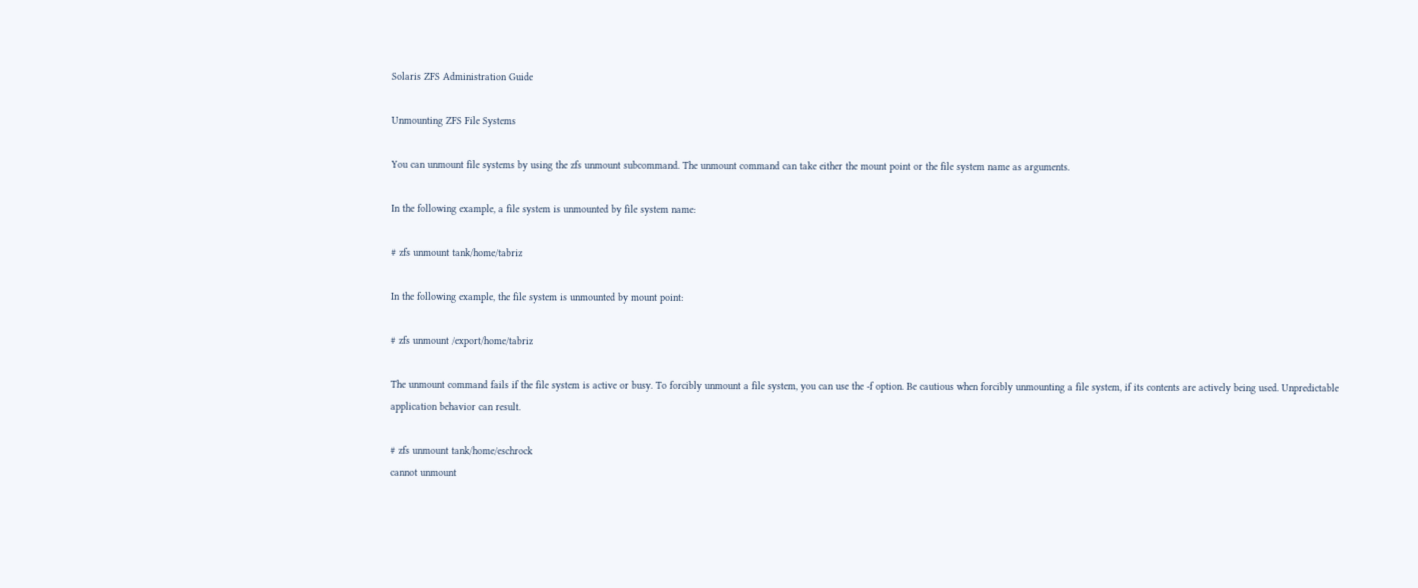Solaris ZFS Administration Guide

Unmounting ZFS File Systems

You can unmount file systems by using the zfs unmount subcommand. The unmount command can take either the mount point or the file system name as arguments.

In the following example, a file system is unmounted by file system name:

# zfs unmount tank/home/tabriz

In the following example, the file system is unmounted by mount point:

# zfs unmount /export/home/tabriz

The unmount command fails if the file system is active or busy. To forcibly unmount a file system, you can use the -f option. Be cautious when forcibly unmounting a file system, if its contents are actively being used. Unpredictable application behavior can result.

# zfs unmount tank/home/eschrock
cannot unmount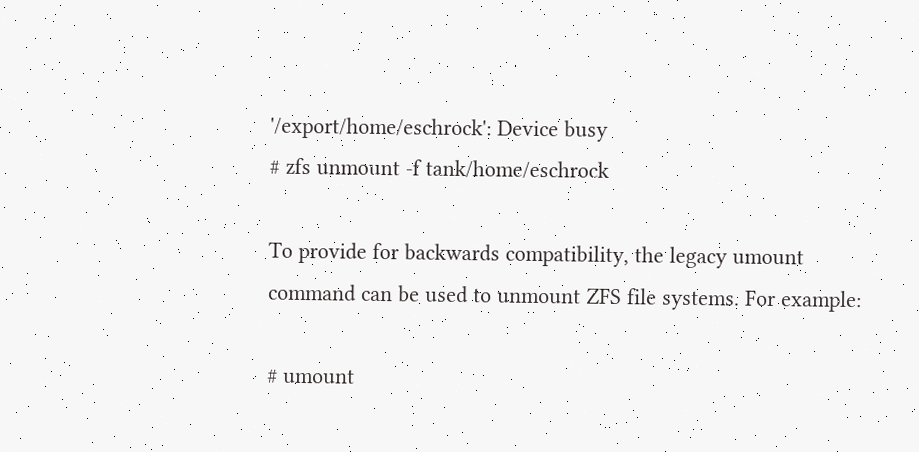'/export/home/eschrock': Device busy
# zfs unmount -f tank/home/eschrock

To provide for backwards compatibility, the legacy umount command can be used to unmount ZFS file systems. For example:

# umount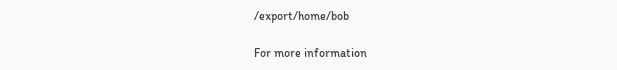/export/home/bob

For more information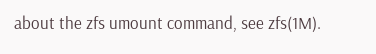about the zfs umount command, see zfs(1M).